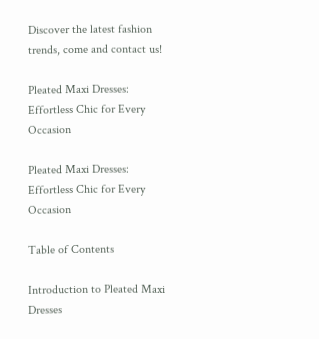Discover the latest fashion trends, come and contact us!

Pleated Maxi Dresses: Effortless Chic for Every Occasion

Pleated Maxi Dresses: Effortless Chic for Every Occasion

Table of Contents

Introduction to Pleated Maxi Dresses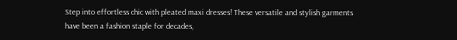Step into effortless chic with pleated maxi dresses! These versatile and stylish garments have been a fashion staple for decades,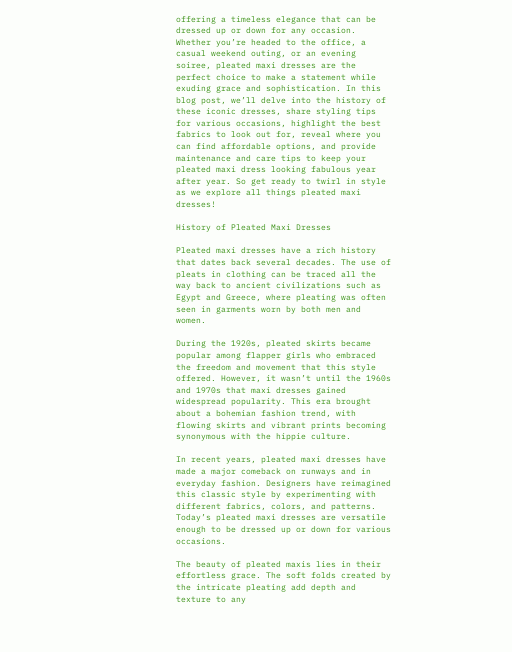offering a timeless elegance that can be dressed up or down for any occasion. Whether you’re headed to the office, a casual weekend outing, or an evening soiree, pleated maxi dresses are the perfect choice to make a statement while exuding grace and sophistication. In this blog post, we’ll delve into the history of these iconic dresses, share styling tips for various occasions, highlight the best fabrics to look out for, reveal where you can find affordable options, and provide maintenance and care tips to keep your pleated maxi dress looking fabulous year after year. So get ready to twirl in style as we explore all things pleated maxi dresses!

History of Pleated Maxi Dresses

Pleated maxi dresses have a rich history that dates back several decades. The use of pleats in clothing can be traced all the way back to ancient civilizations such as Egypt and Greece, where pleating was often seen in garments worn by both men and women.

During the 1920s, pleated skirts became popular among flapper girls who embraced the freedom and movement that this style offered. However, it wasn’t until the 1960s and 1970s that maxi dresses gained widespread popularity. This era brought about a bohemian fashion trend, with flowing skirts and vibrant prints becoming synonymous with the hippie culture.

In recent years, pleated maxi dresses have made a major comeback on runways and in everyday fashion. Designers have reimagined this classic style by experimenting with different fabrics, colors, and patterns. Today’s pleated maxi dresses are versatile enough to be dressed up or down for various occasions.

The beauty of pleated maxis lies in their effortless grace. The soft folds created by the intricate pleating add depth and texture to any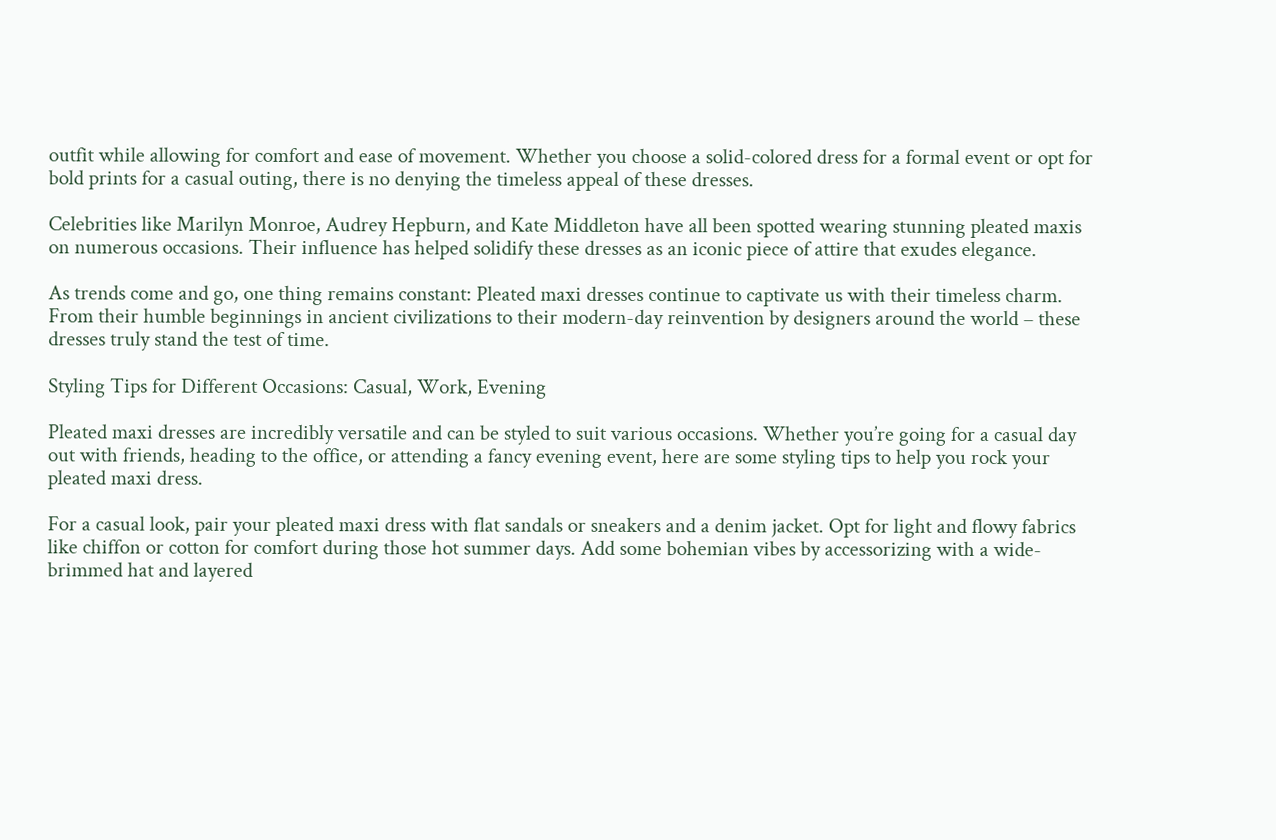outfit while allowing for comfort and ease of movement. Whether you choose a solid-colored dress for a formal event or opt for bold prints for a casual outing, there is no denying the timeless appeal of these dresses.

Celebrities like Marilyn Monroe, Audrey Hepburn, and Kate Middleton have all been spotted wearing stunning pleated maxis on numerous occasions. Their influence has helped solidify these dresses as an iconic piece of attire that exudes elegance.

As trends come and go, one thing remains constant: Pleated maxi dresses continue to captivate us with their timeless charm. From their humble beginnings in ancient civilizations to their modern-day reinvention by designers around the world – these dresses truly stand the test of time.

Styling Tips for Different Occasions: Casual, Work, Evening

Pleated maxi dresses are incredibly versatile and can be styled to suit various occasions. Whether you’re going for a casual day out with friends, heading to the office, or attending a fancy evening event, here are some styling tips to help you rock your pleated maxi dress.

For a casual look, pair your pleated maxi dress with flat sandals or sneakers and a denim jacket. Opt for light and flowy fabrics like chiffon or cotton for comfort during those hot summer days. Add some bohemian vibes by accessorizing with a wide-brimmed hat and layered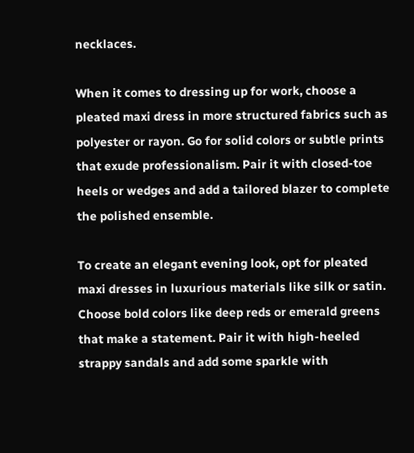necklaces.

When it comes to dressing up for work, choose a pleated maxi dress in more structured fabrics such as polyester or rayon. Go for solid colors or subtle prints that exude professionalism. Pair it with closed-toe heels or wedges and add a tailored blazer to complete the polished ensemble.

To create an elegant evening look, opt for pleated maxi dresses in luxurious materials like silk or satin. Choose bold colors like deep reds or emerald greens that make a statement. Pair it with high-heeled strappy sandals and add some sparkle with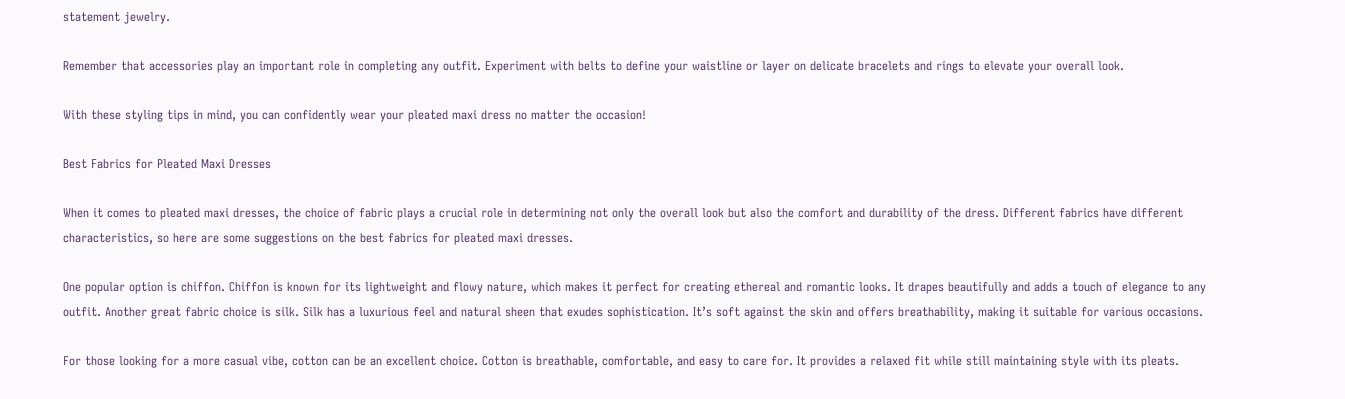statement jewelry.

Remember that accessories play an important role in completing any outfit. Experiment with belts to define your waistline or layer on delicate bracelets and rings to elevate your overall look.

With these styling tips in mind, you can confidently wear your pleated maxi dress no matter the occasion!

Best Fabrics for Pleated Maxi Dresses

When it comes to pleated maxi dresses, the choice of fabric plays a crucial role in determining not only the overall look but also the comfort and durability of the dress. Different fabrics have different characteristics, so here are some suggestions on the best fabrics for pleated maxi dresses.

One popular option is chiffon. Chiffon is known for its lightweight and flowy nature, which makes it perfect for creating ethereal and romantic looks. It drapes beautifully and adds a touch of elegance to any outfit. Another great fabric choice is silk. Silk has a luxurious feel and natural sheen that exudes sophistication. It’s soft against the skin and offers breathability, making it suitable for various occasions.

For those looking for a more casual vibe, cotton can be an excellent choice. Cotton is breathable, comfortable, and easy to care for. It provides a relaxed fit while still maintaining style with its pleats.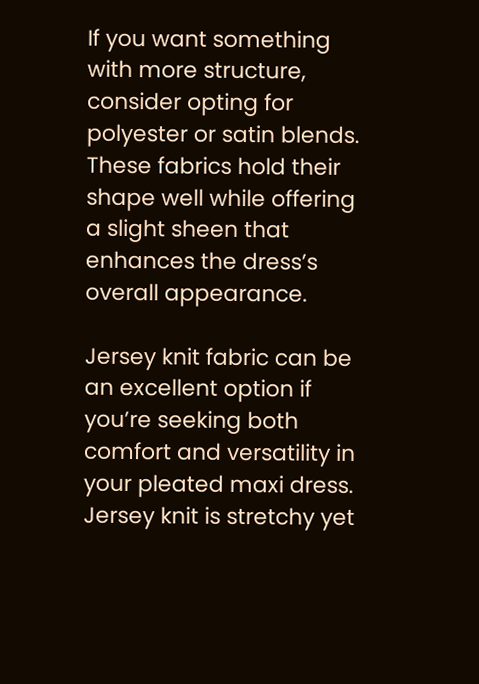If you want something with more structure, consider opting for polyester or satin blends. These fabrics hold their shape well while offering a slight sheen that enhances the dress’s overall appearance.

Jersey knit fabric can be an excellent option if you’re seeking both comfort and versatility in your pleated maxi dress. Jersey knit is stretchy yet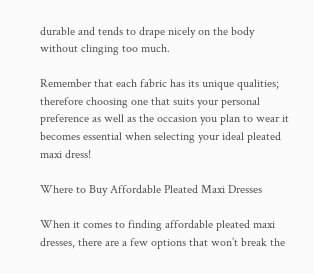durable and tends to drape nicely on the body without clinging too much.

Remember that each fabric has its unique qualities; therefore choosing one that suits your personal preference as well as the occasion you plan to wear it becomes essential when selecting your ideal pleated maxi dress!

Where to Buy Affordable Pleated Maxi Dresses

When it comes to finding affordable pleated maxi dresses, there are a few options that won’t break the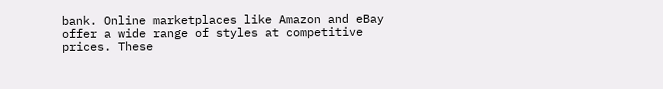bank. Online marketplaces like Amazon and eBay offer a wide range of styles at competitive prices. These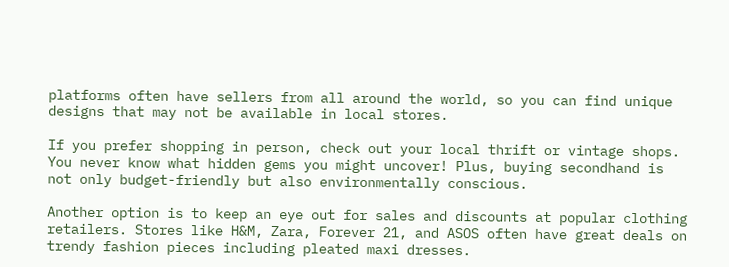platforms often have sellers from all around the world, so you can find unique designs that may not be available in local stores.

If you prefer shopping in person, check out your local thrift or vintage shops. You never know what hidden gems you might uncover! Plus, buying secondhand is not only budget-friendly but also environmentally conscious.

Another option is to keep an eye out for sales and discounts at popular clothing retailers. Stores like H&M, Zara, Forever 21, and ASOS often have great deals on trendy fashion pieces including pleated maxi dresses.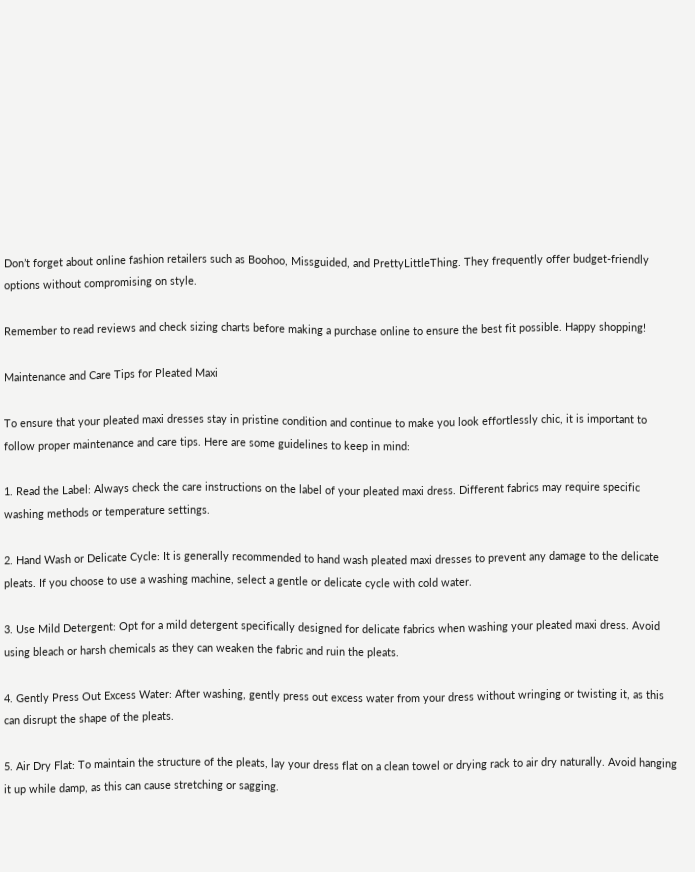Don’t forget about online fashion retailers such as Boohoo, Missguided, and PrettyLittleThing. They frequently offer budget-friendly options without compromising on style.

Remember to read reviews and check sizing charts before making a purchase online to ensure the best fit possible. Happy shopping!

Maintenance and Care Tips for Pleated Maxi

To ensure that your pleated maxi dresses stay in pristine condition and continue to make you look effortlessly chic, it is important to follow proper maintenance and care tips. Here are some guidelines to keep in mind:

1. Read the Label: Always check the care instructions on the label of your pleated maxi dress. Different fabrics may require specific washing methods or temperature settings.

2. Hand Wash or Delicate Cycle: It is generally recommended to hand wash pleated maxi dresses to prevent any damage to the delicate pleats. If you choose to use a washing machine, select a gentle or delicate cycle with cold water.

3. Use Mild Detergent: Opt for a mild detergent specifically designed for delicate fabrics when washing your pleated maxi dress. Avoid using bleach or harsh chemicals as they can weaken the fabric and ruin the pleats.

4. Gently Press Out Excess Water: After washing, gently press out excess water from your dress without wringing or twisting it, as this can disrupt the shape of the pleats.

5. Air Dry Flat: To maintain the structure of the pleats, lay your dress flat on a clean towel or drying rack to air dry naturally. Avoid hanging it up while damp, as this can cause stretching or sagging.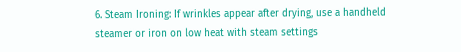6. Steam Ironing: If wrinkles appear after drying, use a handheld steamer or iron on low heat with steam settings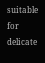suitable for delicate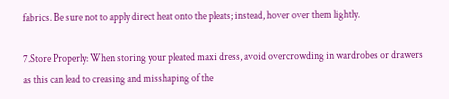fabrics. Be sure not to apply direct heat onto the pleats; instead, hover over them lightly.

7.Store Properly: When storing your pleated maxi dress, avoid overcrowding in wardrobes or drawers as this can lead to creasing and misshaping of the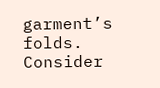garment’s folds.
Consider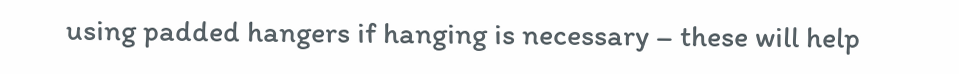using padded hangers if hanging is necessary – these will help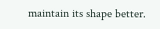maintain its shape better.